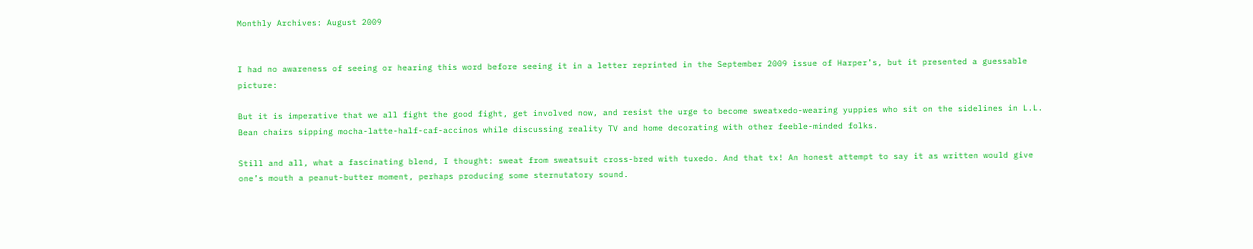Monthly Archives: August 2009


I had no awareness of seeing or hearing this word before seeing it in a letter reprinted in the September 2009 issue of Harper’s, but it presented a guessable picture:

But it is imperative that we all fight the good fight, get involved now, and resist the urge to become sweatxedo-wearing yuppies who sit on the sidelines in L.L. Bean chairs sipping mocha-latte-half-caf-accinos while discussing reality TV and home decorating with other feeble-minded folks.

Still and all, what a fascinating blend, I thought: sweat from sweatsuit cross-bred with tuxedo. And that tx! An honest attempt to say it as written would give one’s mouth a peanut-butter moment, perhaps producing some sternutatory sound.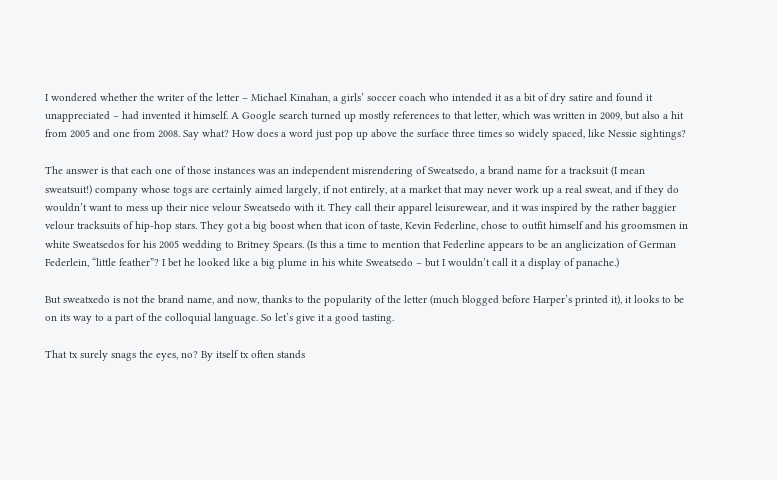I wondered whether the writer of the letter – Michael Kinahan, a girls’ soccer coach who intended it as a bit of dry satire and found it unappreciated – had invented it himself. A Google search turned up mostly references to that letter, which was written in 2009, but also a hit from 2005 and one from 2008. Say what? How does a word just pop up above the surface three times so widely spaced, like Nessie sightings?

The answer is that each one of those instances was an independent misrendering of Sweatsedo, a brand name for a tracksuit (I mean sweatsuit!) company whose togs are certainly aimed largely, if not entirely, at a market that may never work up a real sweat, and if they do wouldn’t want to mess up their nice velour Sweatsedo with it. They call their apparel leisurewear, and it was inspired by the rather baggier velour tracksuits of hip-hop stars. They got a big boost when that icon of taste, Kevin Federline, chose to outfit himself and his groomsmen in white Sweatsedos for his 2005 wedding to Britney Spears. (Is this a time to mention that Federline appears to be an anglicization of German Federlein, “little feather”? I bet he looked like a big plume in his white Sweatsedo – but I wouldn’t call it a display of panache.)

But sweatxedo is not the brand name, and now, thanks to the popularity of the letter (much blogged before Harper’s printed it), it looks to be on its way to a part of the colloquial language. So let’s give it a good tasting.

That tx surely snags the eyes, no? By itself tx often stands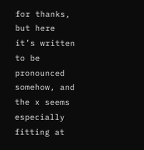for thanks, but here it’s written to be pronounced somehow, and the x seems especially fitting at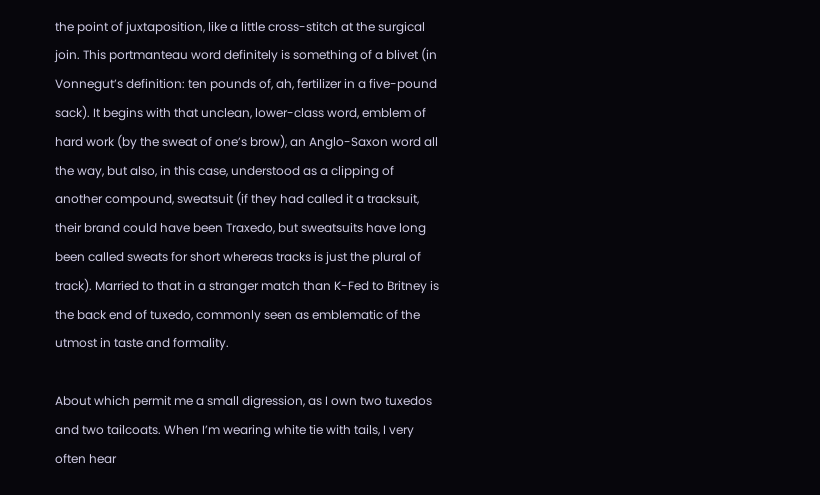the point of juxtaposition, like a little cross-stitch at the surgical join. This portmanteau word definitely is something of a blivet (in Vonnegut’s definition: ten pounds of, ah, fertilizer in a five-pound sack). It begins with that unclean, lower-class word, emblem of hard work (by the sweat of one’s brow), an Anglo-Saxon word all the way, but also, in this case, understood as a clipping of another compound, sweatsuit (if they had called it a tracksuit, their brand could have been Traxedo, but sweatsuits have long been called sweats for short whereas tracks is just the plural of track). Married to that in a stranger match than K-Fed to Britney is the back end of tuxedo, commonly seen as emblematic of the utmost in taste and formality.

About which permit me a small digression, as I own two tuxedos and two tailcoats. When I’m wearing white tie with tails, I very often hear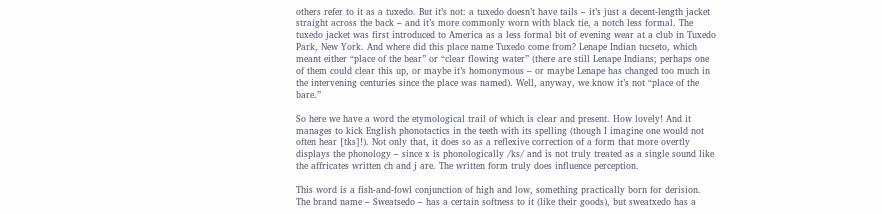others refer to it as a tuxedo. But it’s not: a tuxedo doesn’t have tails – it’s just a decent-length jacket straight across the back – and it’s more commonly worn with black tie, a notch less formal. The tuxedo jacket was first introduced to America as a less formal bit of evening wear at a club in Tuxedo Park, New York. And where did this place name Tuxedo come from? Lenape Indian tucseto, which meant either “place of the bear” or “clear flowing water” (there are still Lenape Indians; perhaps one of them could clear this up, or maybe it’s homonymous – or maybe Lenape has changed too much in the intervening centuries since the place was named). Well, anyway, we know it’s not “place of the bare.”

So here we have a word the etymological trail of which is clear and present. How lovely! And it manages to kick English phonotactics in the teeth with its spelling (though I imagine one would not often hear [tks]!). Not only that, it does so as a reflexive correction of a form that more overtly displays the phonology – since x is phonologically /ks/ and is not truly treated as a single sound like the affricates written ch and j are. The written form truly does influence perception.

This word is a fish-and-fowl conjunction of high and low, something practically born for derision. The brand name – Sweatsedo – has a certain softness to it (like their goods), but sweatxedo has a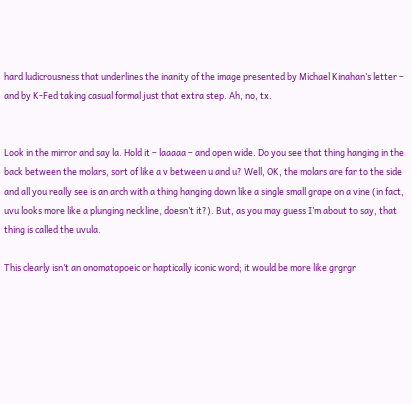hard ludicrousness that underlines the inanity of the image presented by Michael Kinahan’s letter – and by K-Fed taking casual formal just that extra step. Ah, no, tx.


Look in the mirror and say la. Hold it – laaaaa – and open wide. Do you see that thing hanging in the back between the molars, sort of like a v between u and u? Well, OK, the molars are far to the side and all you really see is an arch with a thing hanging down like a single small grape on a vine (in fact, uvu looks more like a plunging neckline, doesn’t it?). But, as you may guess I’m about to say, that thing is called the uvula.

This clearly isn’t an onomatopoeic or haptically iconic word; it would be more like grgrgr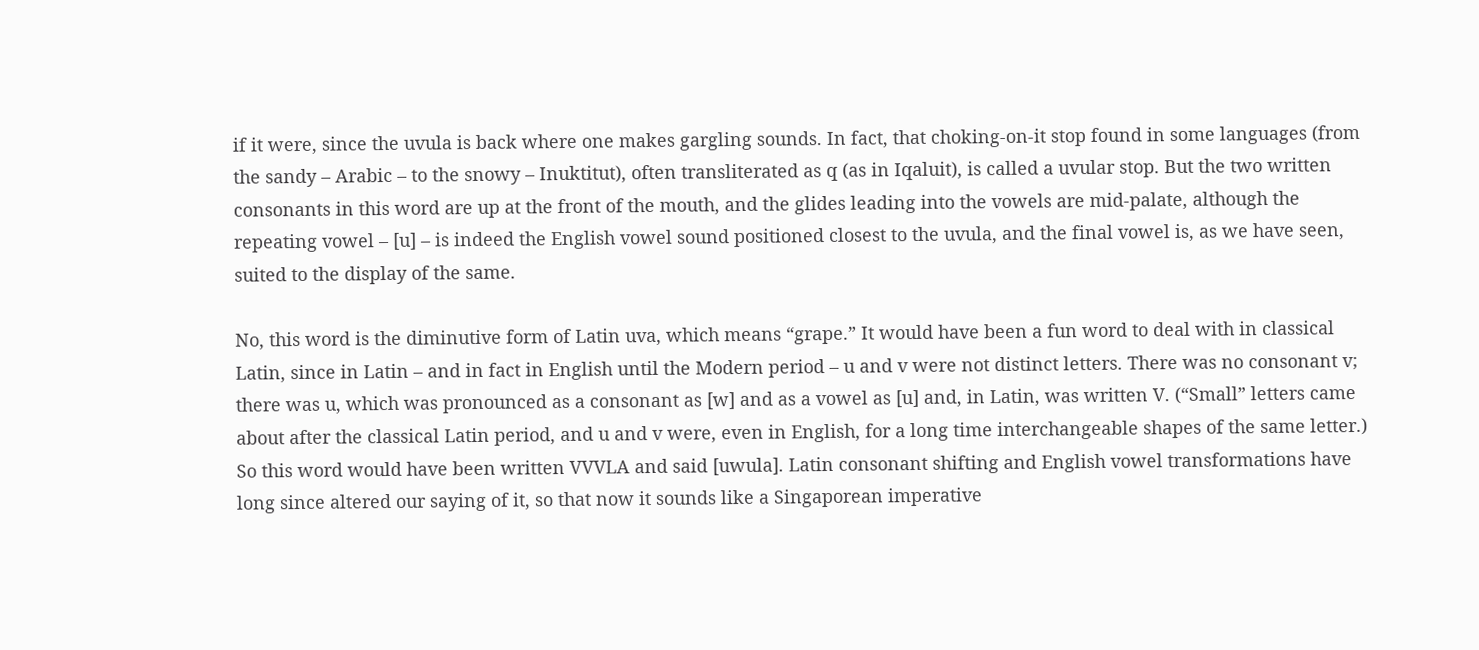if it were, since the uvula is back where one makes gargling sounds. In fact, that choking-on-it stop found in some languages (from the sandy – Arabic – to the snowy – Inuktitut), often transliterated as q (as in Iqaluit), is called a uvular stop. But the two written consonants in this word are up at the front of the mouth, and the glides leading into the vowels are mid-palate, although the repeating vowel – [u] – is indeed the English vowel sound positioned closest to the uvula, and the final vowel is, as we have seen, suited to the display of the same.

No, this word is the diminutive form of Latin uva, which means “grape.” It would have been a fun word to deal with in classical Latin, since in Latin – and in fact in English until the Modern period – u and v were not distinct letters. There was no consonant v; there was u, which was pronounced as a consonant as [w] and as a vowel as [u] and, in Latin, was written V. (“Small” letters came about after the classical Latin period, and u and v were, even in English, for a long time interchangeable shapes of the same letter.) So this word would have been written VVVLA and said [uwula]. Latin consonant shifting and English vowel transformations have long since altered our saying of it, so that now it sounds like a Singaporean imperative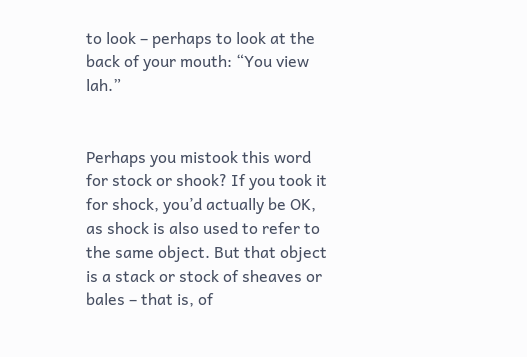to look – perhaps to look at the back of your mouth: “You view lah.”


Perhaps you mistook this word for stock or shook? If you took it for shock, you’d actually be OK, as shock is also used to refer to the same object. But that object is a stack or stock of sheaves or bales – that is, of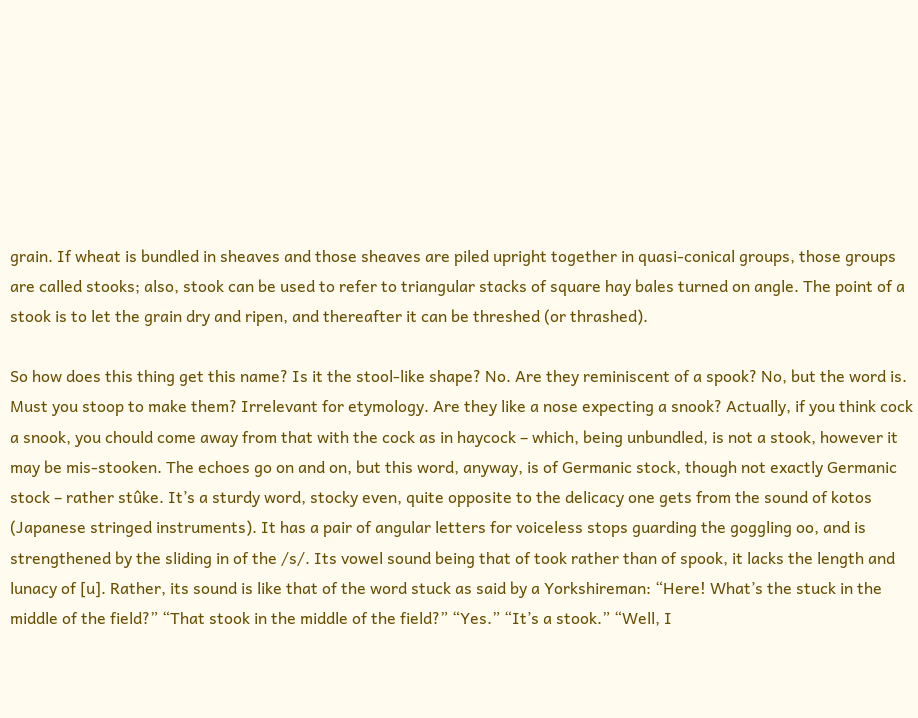grain. If wheat is bundled in sheaves and those sheaves are piled upright together in quasi-conical groups, those groups are called stooks; also, stook can be used to refer to triangular stacks of square hay bales turned on angle. The point of a stook is to let the grain dry and ripen, and thereafter it can be threshed (or thrashed).

So how does this thing get this name? Is it the stool-like shape? No. Are they reminiscent of a spook? No, but the word is. Must you stoop to make them? Irrelevant for etymology. Are they like a nose expecting a snook? Actually, if you think cock a snook, you chould come away from that with the cock as in haycock – which, being unbundled, is not a stook, however it may be mis-stooken. The echoes go on and on, but this word, anyway, is of Germanic stock, though not exactly Germanic stock – rather stûke. It’s a sturdy word, stocky even, quite opposite to the delicacy one gets from the sound of kotos (Japanese stringed instruments). It has a pair of angular letters for voiceless stops guarding the goggling oo, and is strengthened by the sliding in of the /s/. Its vowel sound being that of took rather than of spook, it lacks the length and lunacy of [u]. Rather, its sound is like that of the word stuck as said by a Yorkshireman: “Here! What’s the stuck in the middle of the field?” “That stook in the middle of the field?” “Yes.” “It’s a stook.” “Well, I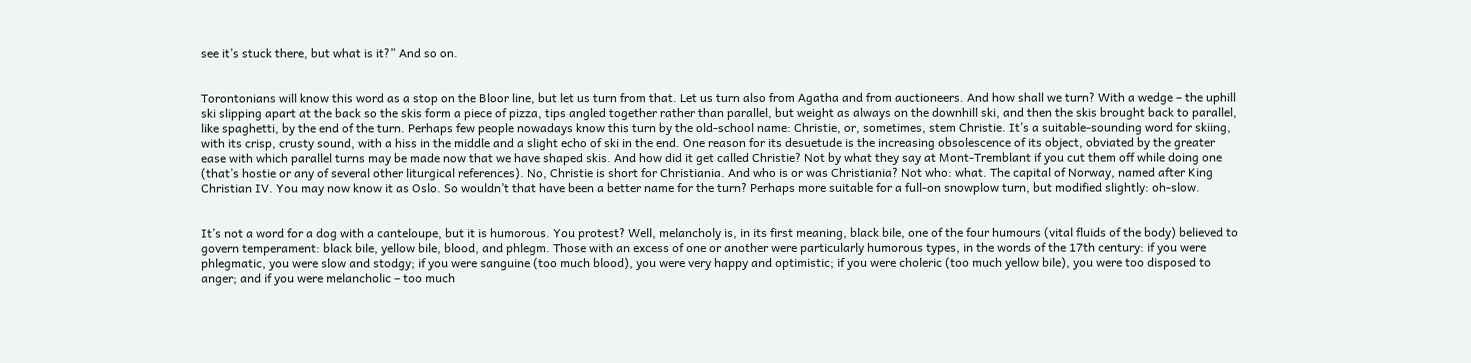see it’s stuck there, but what is it?” And so on.


Torontonians will know this word as a stop on the Bloor line, but let us turn from that. Let us turn also from Agatha and from auctioneers. And how shall we turn? With a wedge – the uphill ski slipping apart at the back so the skis form a piece of pizza, tips angled together rather than parallel, but weight as always on the downhill ski, and then the skis brought back to parallel, like spaghetti, by the end of the turn. Perhaps few people nowadays know this turn by the old-school name: Christie, or, sometimes, stem Christie. It’s a suitable-sounding word for skiing, with its crisp, crusty sound, with a hiss in the middle and a slight echo of ski in the end. One reason for its desuetude is the increasing obsolescence of its object, obviated by the greater ease with which parallel turns may be made now that we have shaped skis. And how did it get called Christie? Not by what they say at Mont-Tremblant if you cut them off while doing one (that’s hostie or any of several other liturgical references). No, Christie is short for Christiania. And who is or was Christiania? Not who: what. The capital of Norway, named after King Christian IV. You may now know it as Oslo. So wouldn’t that have been a better name for the turn? Perhaps more suitable for a full-on snowplow turn, but modified slightly: oh-slow.


It’s not a word for a dog with a canteloupe, but it is humorous. You protest? Well, melancholy is, in its first meaning, black bile, one of the four humours (vital fluids of the body) believed to govern temperament: black bile, yellow bile, blood, and phlegm. Those with an excess of one or another were particularly humorous types, in the words of the 17th century: if you were phlegmatic, you were slow and stodgy; if you were sanguine (too much blood), you were very happy and optimistic; if you were choleric (too much yellow bile), you were too disposed to anger; and if you were melancholic – too much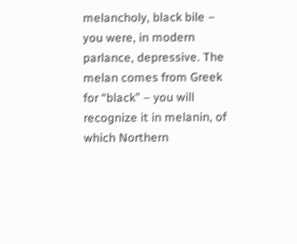melancholy, black bile – you were, in modern parlance, depressive. The melan comes from Greek for “black” – you will recognize it in melanin, of which Northern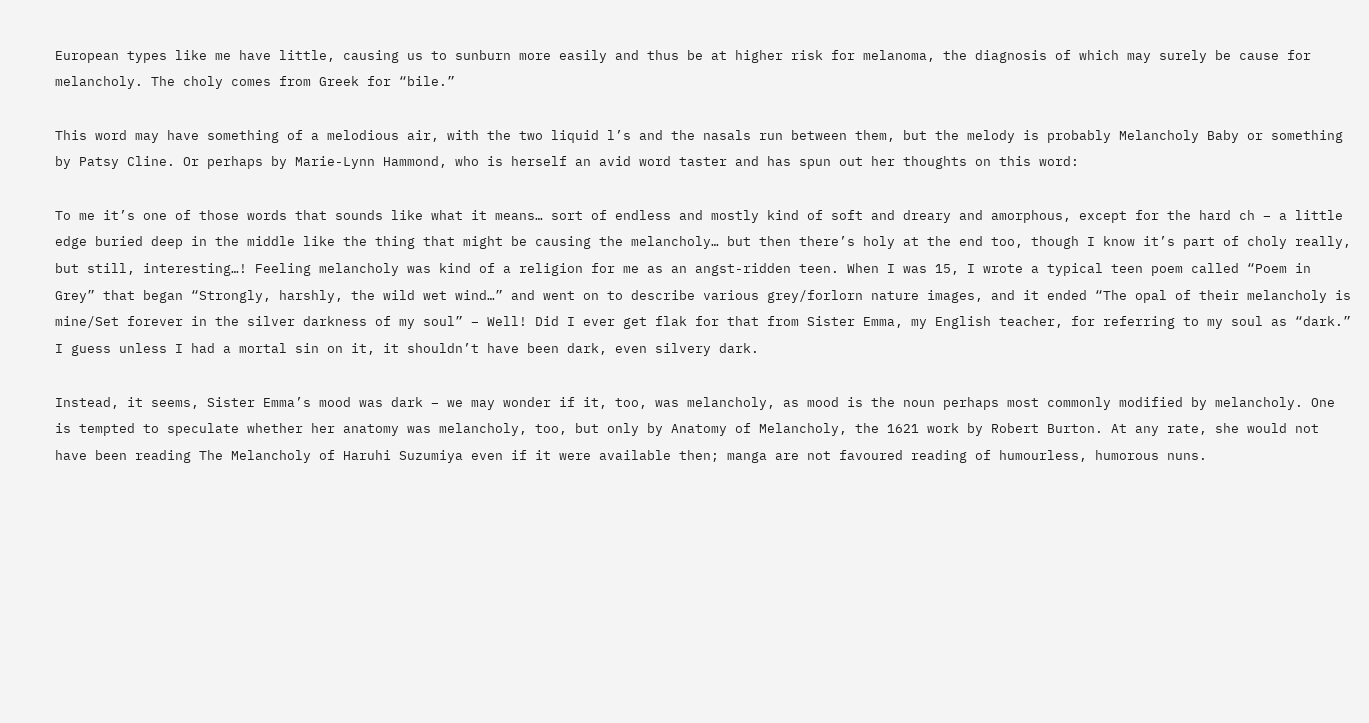European types like me have little, causing us to sunburn more easily and thus be at higher risk for melanoma, the diagnosis of which may surely be cause for melancholy. The choly comes from Greek for “bile.”

This word may have something of a melodious air, with the two liquid l’s and the nasals run between them, but the melody is probably Melancholy Baby or something by Patsy Cline. Or perhaps by Marie-Lynn Hammond, who is herself an avid word taster and has spun out her thoughts on this word:

To me it’s one of those words that sounds like what it means… sort of endless and mostly kind of soft and dreary and amorphous, except for the hard ch – a little edge buried deep in the middle like the thing that might be causing the melancholy… but then there’s holy at the end too, though I know it’s part of choly really, but still, interesting…! Feeling melancholy was kind of a religion for me as an angst-ridden teen. When I was 15, I wrote a typical teen poem called “Poem in Grey” that began “Strongly, harshly, the wild wet wind…” and went on to describe various grey/forlorn nature images, and it ended “The opal of their melancholy is mine/Set forever in the silver darkness of my soul” – Well! Did I ever get flak for that from Sister Emma, my English teacher, for referring to my soul as “dark.” I guess unless I had a mortal sin on it, it shouldn’t have been dark, even silvery dark.

Instead, it seems, Sister Emma’s mood was dark – we may wonder if it, too, was melancholy, as mood is the noun perhaps most commonly modified by melancholy. One is tempted to speculate whether her anatomy was melancholy, too, but only by Anatomy of Melancholy, the 1621 work by Robert Burton. At any rate, she would not have been reading The Melancholy of Haruhi Suzumiya even if it were available then; manga are not favoured reading of humourless, humorous nuns.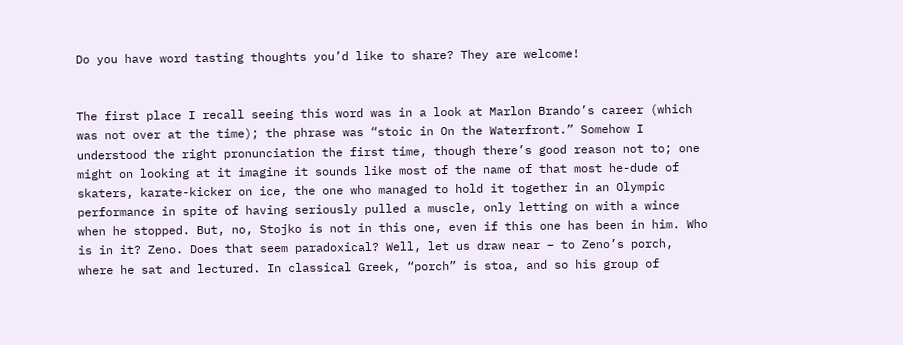Do you have word tasting thoughts you’d like to share? They are welcome!


The first place I recall seeing this word was in a look at Marlon Brando’s career (which was not over at the time); the phrase was “stoic in On the Waterfront.” Somehow I understood the right pronunciation the first time, though there’s good reason not to; one might on looking at it imagine it sounds like most of the name of that most he-dude of skaters, karate-kicker on ice, the one who managed to hold it together in an Olympic performance in spite of having seriously pulled a muscle, only letting on with a wince when he stopped. But, no, Stojko is not in this one, even if this one has been in him. Who is in it? Zeno. Does that seem paradoxical? Well, let us draw near – to Zeno’s porch, where he sat and lectured. In classical Greek, “porch” is stoa, and so his group of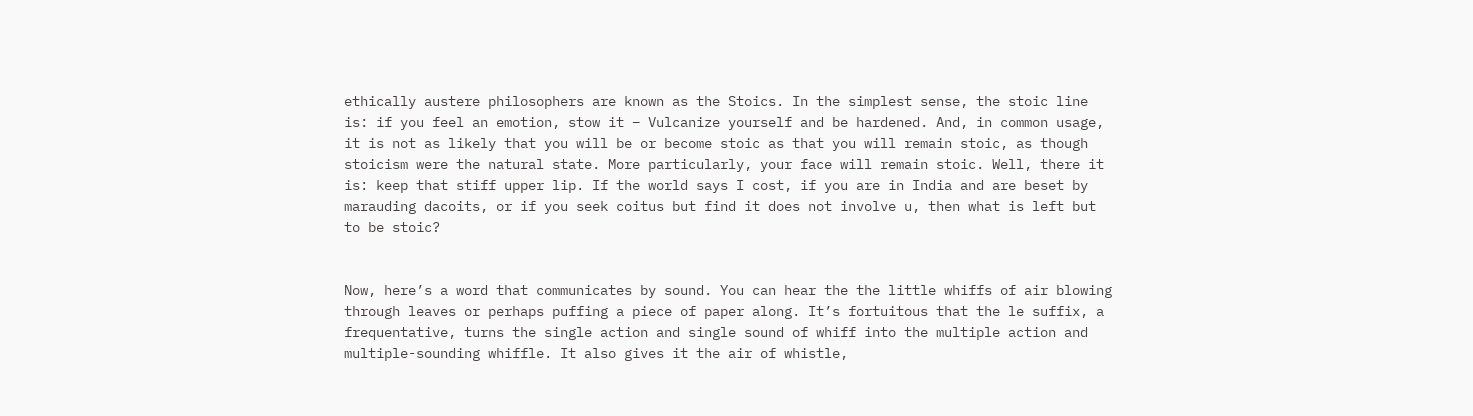ethically austere philosophers are known as the Stoics. In the simplest sense, the stoic line is: if you feel an emotion, stow it – Vulcanize yourself and be hardened. And, in common usage, it is not as likely that you will be or become stoic as that you will remain stoic, as though stoicism were the natural state. More particularly, your face will remain stoic. Well, there it is: keep that stiff upper lip. If the world says I cost, if you are in India and are beset by marauding dacoits, or if you seek coitus but find it does not involve u, then what is left but to be stoic?


Now, here’s a word that communicates by sound. You can hear the the little whiffs of air blowing through leaves or perhaps puffing a piece of paper along. It’s fortuitous that the le suffix, a frequentative, turns the single action and single sound of whiff into the multiple action and multiple-sounding whiffle. It also gives it the air of whistle,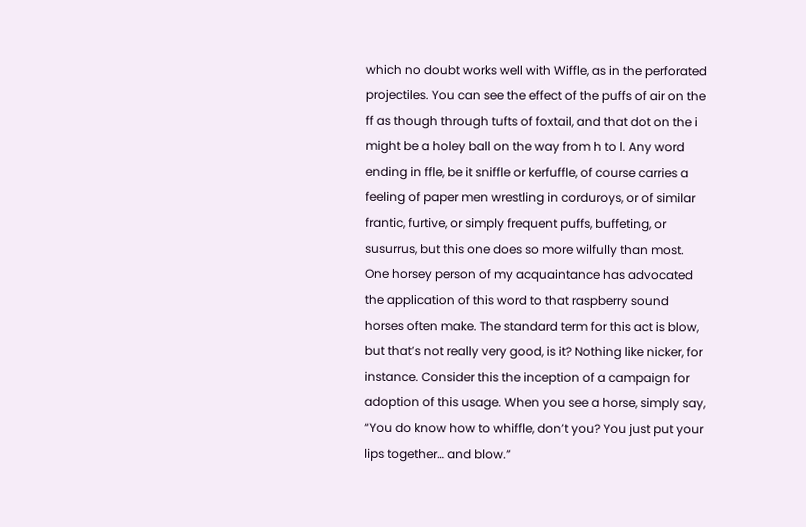which no doubt works well with Wiffle, as in the perforated projectiles. You can see the effect of the puffs of air on the ff as though through tufts of foxtail, and that dot on the i might be a holey ball on the way from h to l. Any word ending in ffle, be it sniffle or kerfuffle, of course carries a feeling of paper men wrestling in corduroys, or of similar frantic, furtive, or simply frequent puffs, buffeting, or susurrus, but this one does so more wilfully than most. One horsey person of my acquaintance has advocated the application of this word to that raspberry sound horses often make. The standard term for this act is blow, but that’s not really very good, is it? Nothing like nicker, for instance. Consider this the inception of a campaign for adoption of this usage. When you see a horse, simply say, “You do know how to whiffle, don’t you? You just put your lips together… and blow.”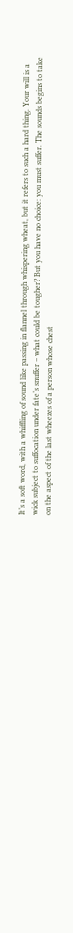It’s a soft word, with a whiffling of sound like passing in flannel through whispering wheat, but it refers to such a hard thing. Your will is a wick subject to suffocation under fate’s snuffer – what could be tougher? But you have no choice: you must suffer. The sounds begins to take on the aspect of the last wheezes of a person whose chest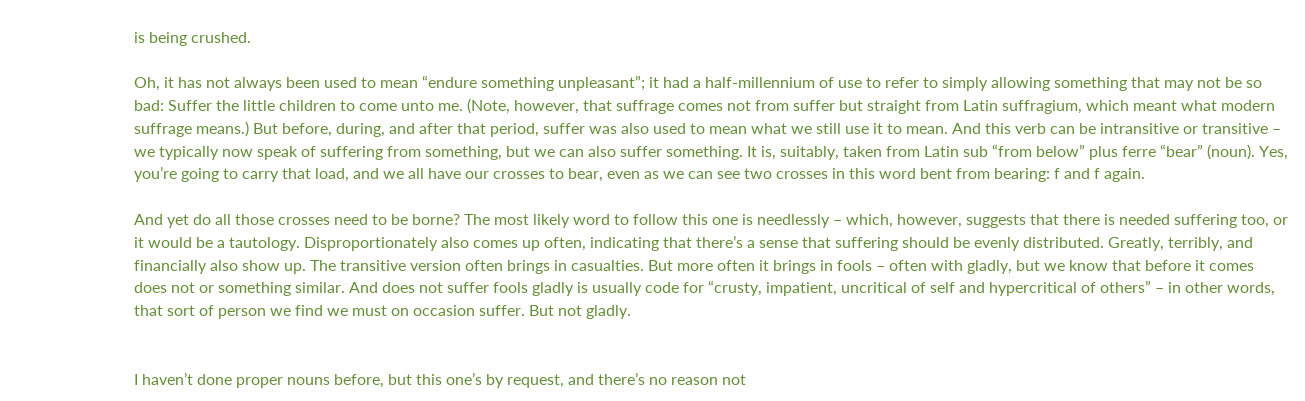is being crushed.

Oh, it has not always been used to mean “endure something unpleasant”; it had a half-millennium of use to refer to simply allowing something that may not be so bad: Suffer the little children to come unto me. (Note, however, that suffrage comes not from suffer but straight from Latin suffragium, which meant what modern suffrage means.) But before, during, and after that period, suffer was also used to mean what we still use it to mean. And this verb can be intransitive or transitive – we typically now speak of suffering from something, but we can also suffer something. It is, suitably, taken from Latin sub “from below” plus ferre “bear” (noun). Yes, you’re going to carry that load, and we all have our crosses to bear, even as we can see two crosses in this word bent from bearing: f and f again.

And yet do all those crosses need to be borne? The most likely word to follow this one is needlessly – which, however, suggests that there is needed suffering too, or it would be a tautology. Disproportionately also comes up often, indicating that there’s a sense that suffering should be evenly distributed. Greatly, terribly, and financially also show up. The transitive version often brings in casualties. But more often it brings in fools – often with gladly, but we know that before it comes does not or something similar. And does not suffer fools gladly is usually code for “crusty, impatient, uncritical of self and hypercritical of others” – in other words, that sort of person we find we must on occasion suffer. But not gladly.


I haven’t done proper nouns before, but this one’s by request, and there’s no reason not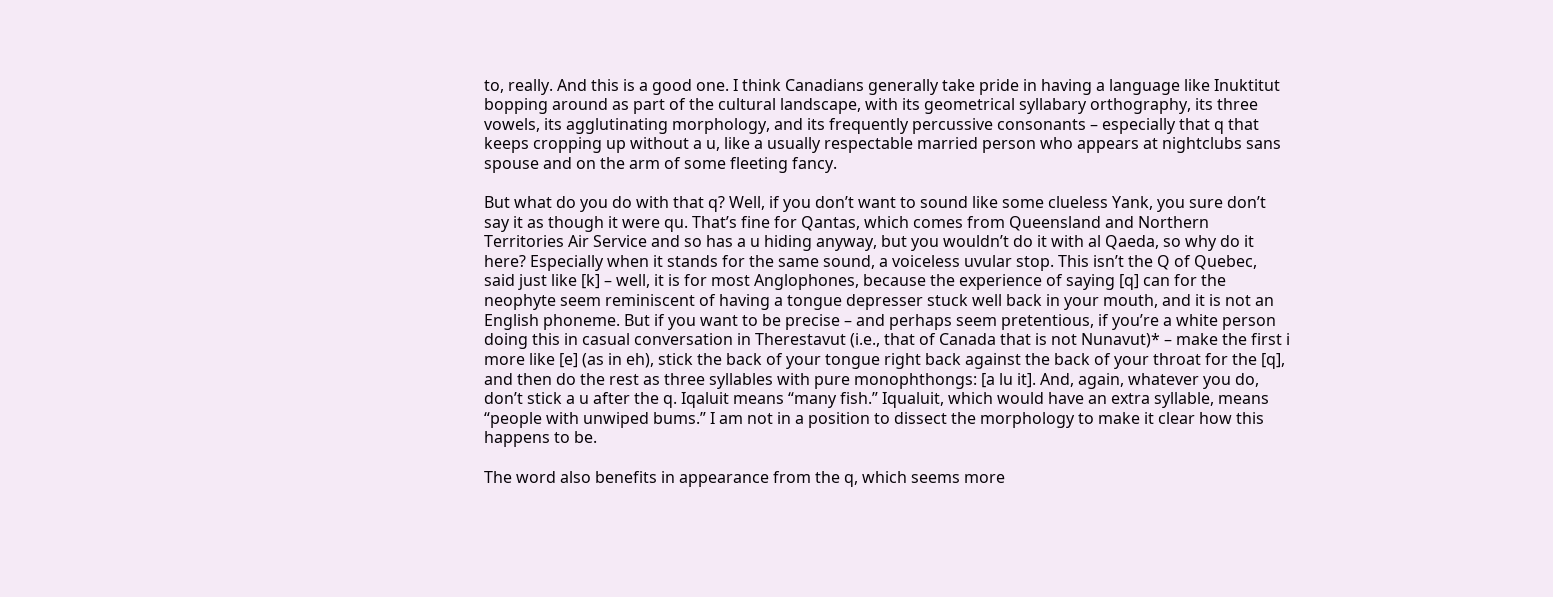to, really. And this is a good one. I think Canadians generally take pride in having a language like Inuktitut bopping around as part of the cultural landscape, with its geometrical syllabary orthography, its three vowels, its agglutinating morphology, and its frequently percussive consonants – especially that q that keeps cropping up without a u, like a usually respectable married person who appears at nightclubs sans spouse and on the arm of some fleeting fancy.

But what do you do with that q? Well, if you don’t want to sound like some clueless Yank, you sure don’t say it as though it were qu. That’s fine for Qantas, which comes from Queensland and Northern Territories Air Service and so has a u hiding anyway, but you wouldn’t do it with al Qaeda, so why do it here? Especially when it stands for the same sound, a voiceless uvular stop. This isn’t the Q of Quebec, said just like [k] – well, it is for most Anglophones, because the experience of saying [q] can for the neophyte seem reminiscent of having a tongue depresser stuck well back in your mouth, and it is not an English phoneme. But if you want to be precise – and perhaps seem pretentious, if you’re a white person doing this in casual conversation in Therestavut (i.e., that of Canada that is not Nunavut)* – make the first i more like [e] (as in eh), stick the back of your tongue right back against the back of your throat for the [q], and then do the rest as three syllables with pure monophthongs: [a lu it]. And, again, whatever you do, don’t stick a u after the q. Iqaluit means “many fish.” Iqualuit, which would have an extra syllable, means “people with unwiped bums.” I am not in a position to dissect the morphology to make it clear how this happens to be.

The word also benefits in appearance from the q, which seems more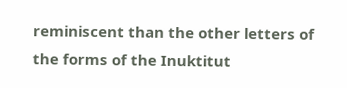reminiscent than the other letters of the forms of the Inuktitut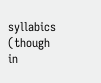syllabics (though in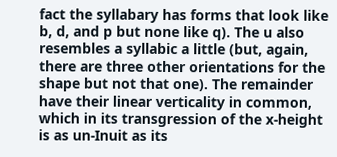fact the syllabary has forms that look like b, d, and p but none like q). The u also resembles a syllabic a little (but, again, there are three other orientations for the shape but not that one). The remainder have their linear verticality in common, which in its transgression of the x-height is as un-Inuit as its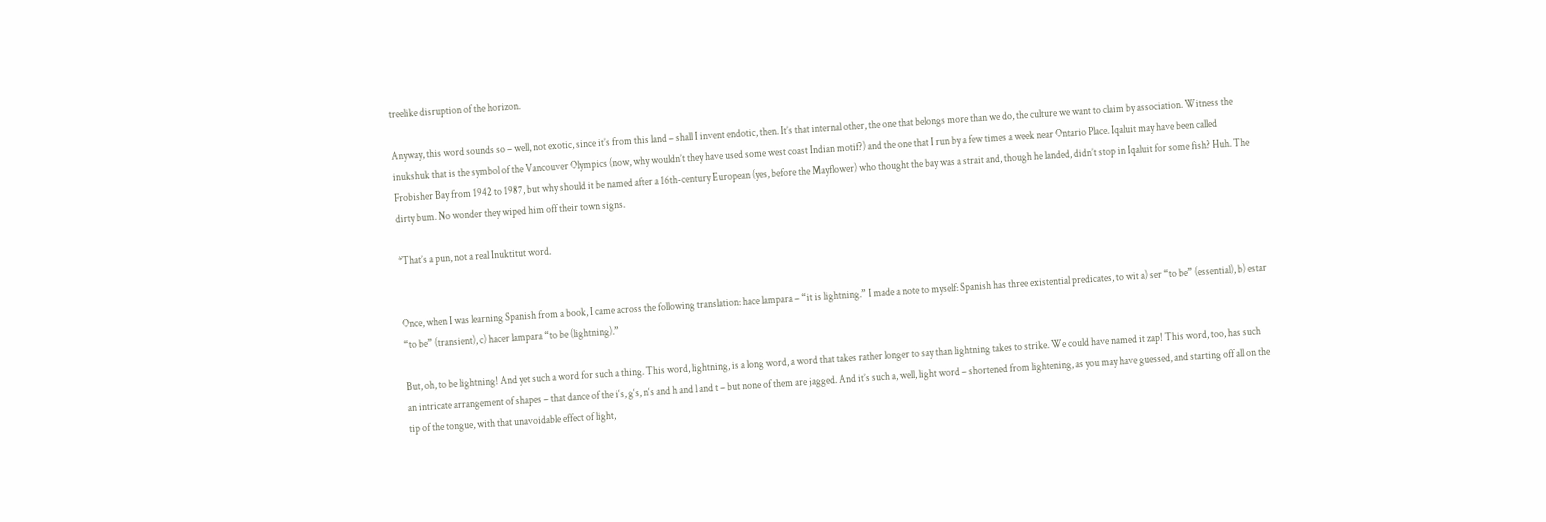treelike disruption of the horizon.

Anyway, this word sounds so – well, not exotic, since it’s from this land – shall I invent endotic, then. It’s that internal other, the one that belongs more than we do, the culture we want to claim by association. Witness the inukshuk that is the symbol of the Vancouver Olympics (now, why wouldn’t they have used some west coast Indian motif?) and the one that I run by a few times a week near Ontario Place. Iqaluit may have been called Frobisher Bay from 1942 to 1987, but why should it be named after a 16th-century European (yes, before the Mayflower) who thought the bay was a strait and, though he landed, didn’t stop in Iqaluit for some fish? Huh. The dirty bum. No wonder they wiped him off their town signs.

*That’s a pun, not a real Inuktitut word.


Once, when I was learning Spanish from a book, I came across the following translation: hace lampara – “it is lightning.” I made a note to myself: Spanish has three existential predicates, to wit a) ser “to be” (essential), b) estar “to be” (transient), c) hacer lampara “to be (lightning).”

But, oh, to be lightning! And yet such a word for such a thing. This word, lightning, is a long word, a word that takes rather longer to say than lightning takes to strike. We could have named it zap! This word, too, has such an intricate arrangement of shapes – that dance of the i‘s, g‘s, n‘s and h and l and t – but none of them are jagged. And it’s such a, well, light word – shortened from lightening, as you may have guessed, and starting off all on the tip of the tongue, with that unavoidable effect of light,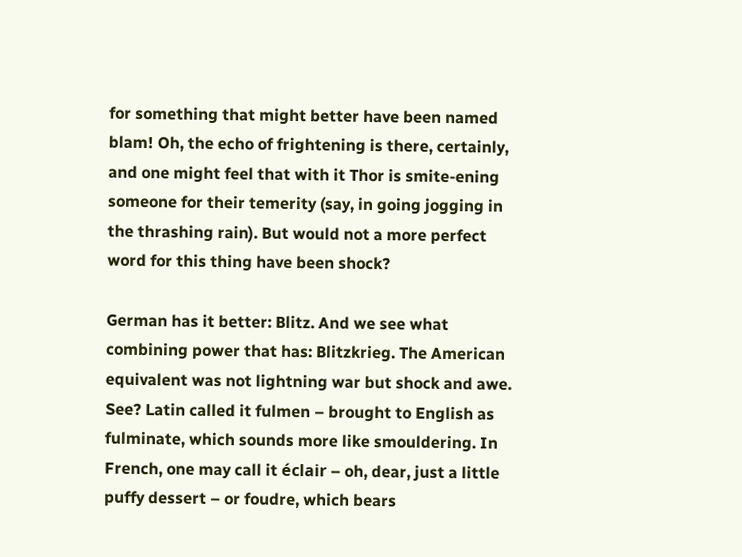for something that might better have been named blam! Oh, the echo of frightening is there, certainly, and one might feel that with it Thor is smite-ening someone for their temerity (say, in going jogging in the thrashing rain). But would not a more perfect word for this thing have been shock?

German has it better: Blitz. And we see what combining power that has: Blitzkrieg. The American equivalent was not lightning war but shock and awe. See? Latin called it fulmen – brought to English as fulminate, which sounds more like smouldering. In French, one may call it éclair – oh, dear, just a little puffy dessert – or foudre, which bears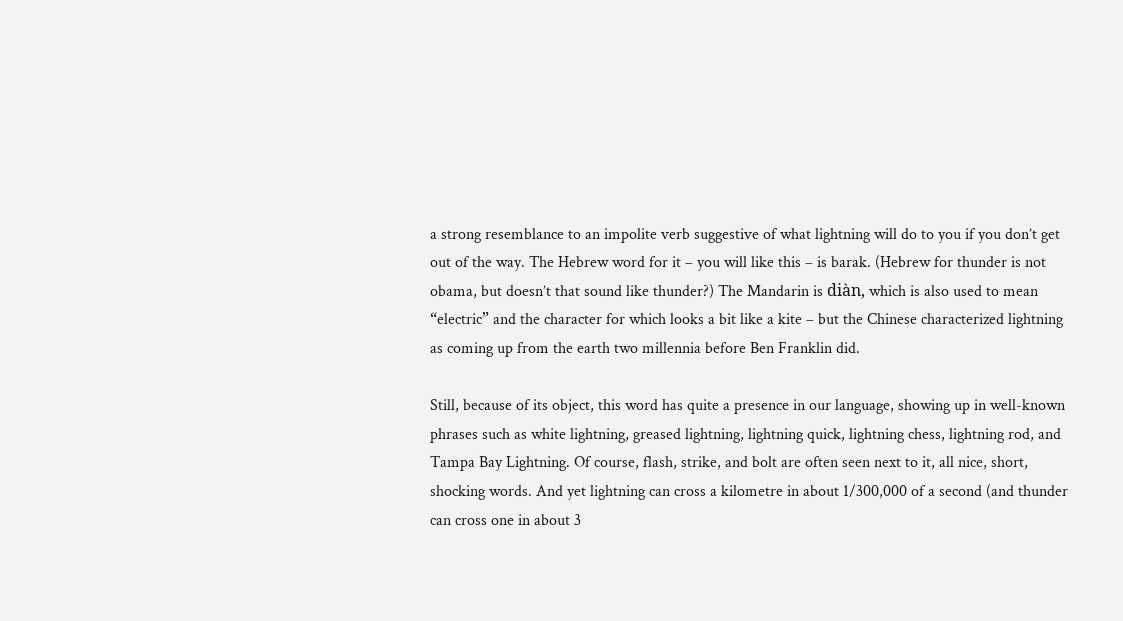a strong resemblance to an impolite verb suggestive of what lightning will do to you if you don’t get out of the way. The Hebrew word for it – you will like this – is barak. (Hebrew for thunder is not obama, but doesn’t that sound like thunder?) The Mandarin is diàn, which is also used to mean “electric” and the character for which looks a bit like a kite – but the Chinese characterized lightning as coming up from the earth two millennia before Ben Franklin did.

Still, because of its object, this word has quite a presence in our language, showing up in well-known phrases such as white lightning, greased lightning, lightning quick, lightning chess, lightning rod, and Tampa Bay Lightning. Of course, flash, strike, and bolt are often seen next to it, all nice, short, shocking words. And yet lightning can cross a kilometre in about 1/300,000 of a second (and thunder can cross one in about 3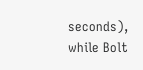seconds), while Bolt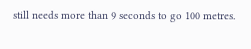still needs more than 9 seconds to go 100 metres.